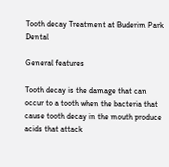Tooth decay Treatment at Buderim Park Dental

General features

Tooth decay is the damage that can occur to a tooth when the bacteria that cause tooth decay in the mouth produce acids that attack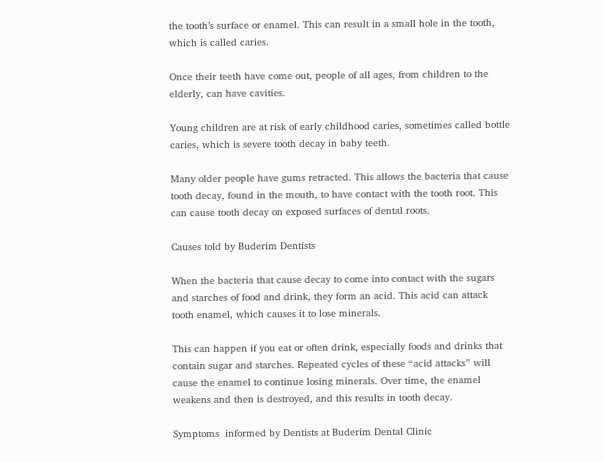the tooth’s surface or enamel. This can result in a small hole in the tooth, which is called caries.

Once their teeth have come out, people of all ages, from children to the elderly, can have cavities.

Young children are at risk of early childhood caries, sometimes called bottle caries, which is severe tooth decay in baby teeth.

Many older people have gums retracted. This allows the bacteria that cause tooth decay, found in the mouth, to have contact with the tooth root. This can cause tooth decay on exposed surfaces of dental roots.

Causes told by Buderim Dentists

When the bacteria that cause decay to come into contact with the sugars and starches of food and drink, they form an acid. This acid can attack tooth enamel, which causes it to lose minerals.

This can happen if you eat or often drink, especially foods and drinks that contain sugar and starches. Repeated cycles of these “acid attacks” will cause the enamel to continue losing minerals. Over time, the enamel weakens and then is destroyed, and this results in tooth decay.

Symptoms  informed by Dentists at Buderim Dental Clinic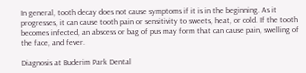In general, tooth decay does not cause symptoms if it is in the beginning. As it progresses, it can cause tooth pain or sensitivity to sweets, heat, or cold. If the tooth becomes infected, an abscess or bag of pus may form that can cause pain, swelling of the face, and fever.

Diagnosis at Buderim Park Dental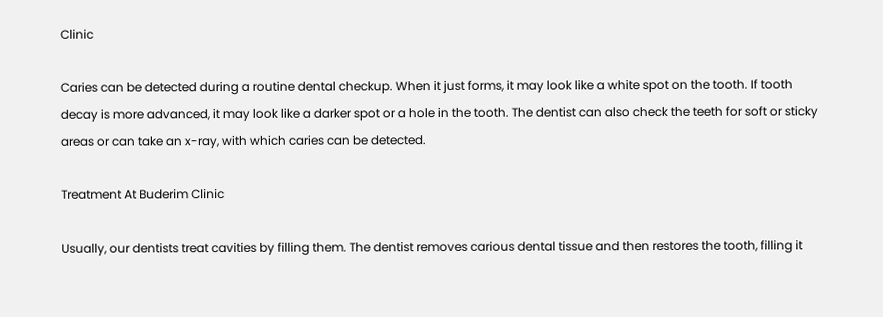Clinic

Caries can be detected during a routine dental checkup. When it just forms, it may look like a white spot on the tooth. If tooth decay is more advanced, it may look like a darker spot or a hole in the tooth. The dentist can also check the teeth for soft or sticky areas or can take an x-ray, with which caries can be detected.

Treatment At Buderim Clinic

Usually, our dentists treat cavities by filling them. The dentist removes carious dental tissue and then restores the tooth, filling it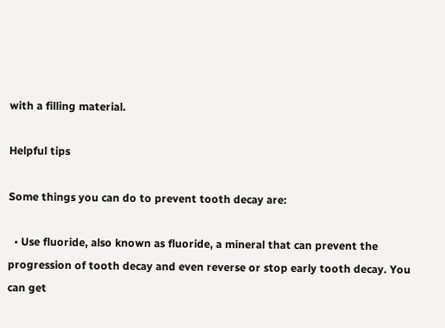with a filling material.

Helpful tips

Some things you can do to prevent tooth decay are:

  • Use fluoride, also known as fluoride, a mineral that can prevent the progression of tooth decay and even reverse or stop early tooth decay. You can get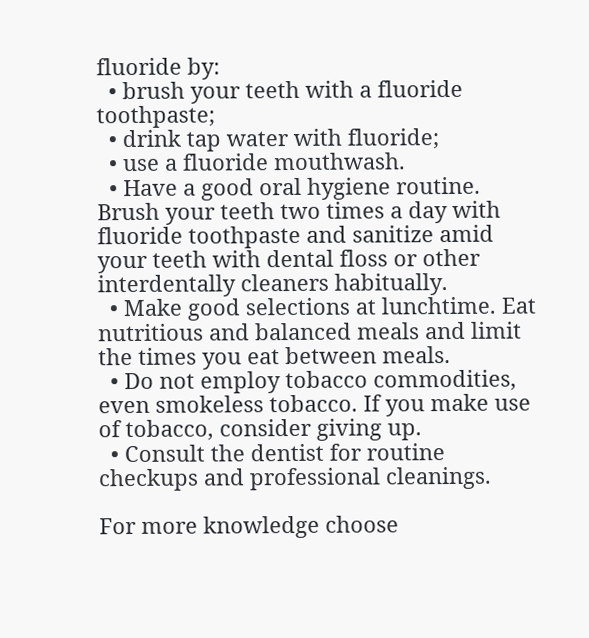fluoride by:
  • brush your teeth with a fluoride toothpaste;
  • drink tap water with fluoride;
  • use a fluoride mouthwash.
  • Have a good oral hygiene routine. Brush your teeth two times a day with fluoride toothpaste and sanitize amid your teeth with dental floss or other interdentally cleaners habitually.
  • Make good selections at lunchtime. Eat nutritious and balanced meals and limit the times you eat between meals.
  • Do not employ tobacco commodities, even smokeless tobacco. If you make use of tobacco, consider giving up.
  • Consult the dentist for routine checkups and professional cleanings.

For more knowledge choose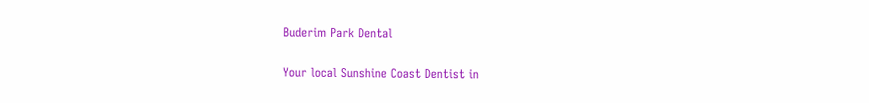Buderim Park Dental

Your local Sunshine Coast Dentist in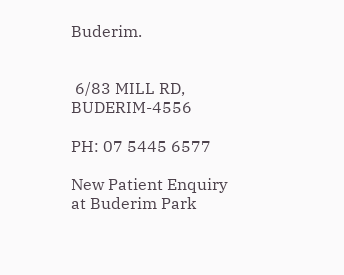Buderim.


 6/83 MILL RD, BUDERIM-4556

PH: 07 5445 6577

New Patient Enquiry at Buderim Park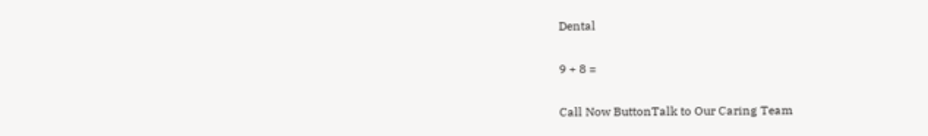Dental

9 + 8 =

Call Now ButtonTalk to Our Caring Team